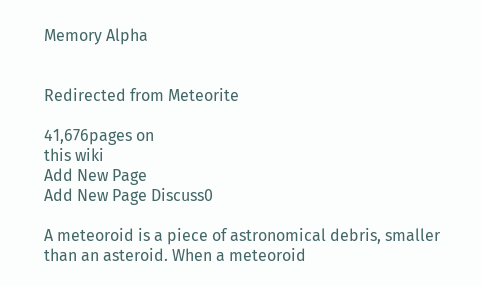Memory Alpha


Redirected from Meteorite

41,676pages on
this wiki
Add New Page
Add New Page Discuss0

A meteoroid is a piece of astronomical debris, smaller than an asteroid. When a meteoroid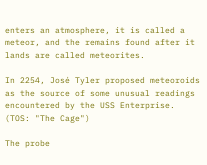enters an atmosphere, it is called a meteor, and the remains found after it lands are called meteorites.

In 2254, José Tyler proposed meteoroids as the source of some unusual readings encountered by the USS Enterprise. (TOS: "The Cage")

The probe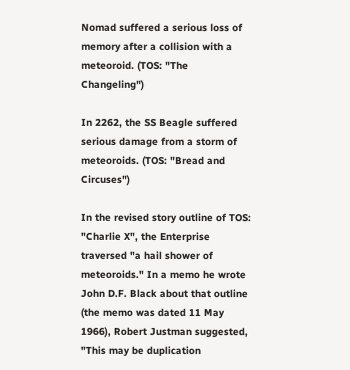Nomad suffered a serious loss of memory after a collision with a meteoroid. (TOS: "The Changeling")

In 2262, the SS Beagle suffered serious damage from a storm of meteoroids. (TOS: "Bread and Circuses")

In the revised story outline of TOS: "Charlie X", the Enterprise traversed "a hail shower of meteoroids." In a memo he wrote John D.F. Black about that outline (the memo was dated 11 May 1966), Robert Justman suggested, "This may be duplication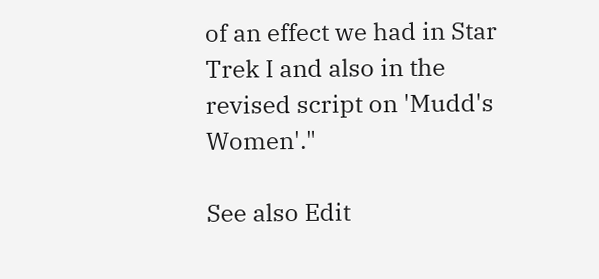of an effect we had in Star Trek I and also in the revised script on 'Mudd's Women'."

See also Edit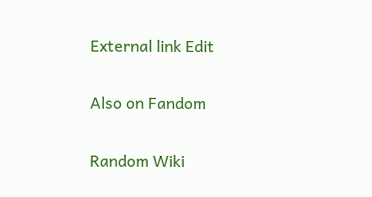External link Edit

Also on Fandom

Random Wiki